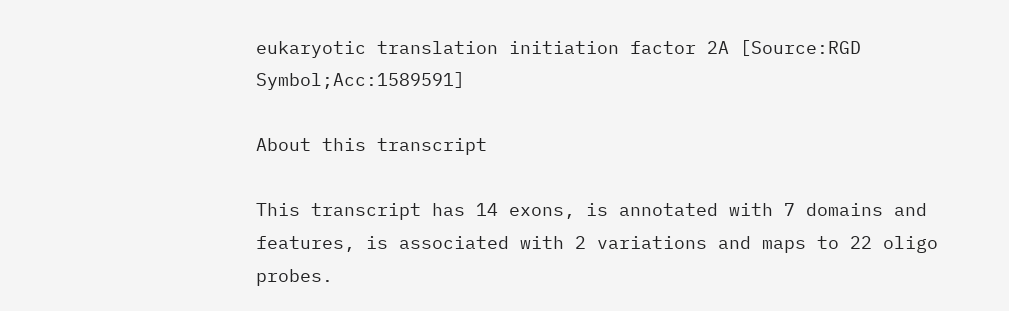eukaryotic translation initiation factor 2A [Source:RGD Symbol;Acc:1589591]

About this transcript

This transcript has 14 exons, is annotated with 7 domains and features, is associated with 2 variations and maps to 22 oligo probes.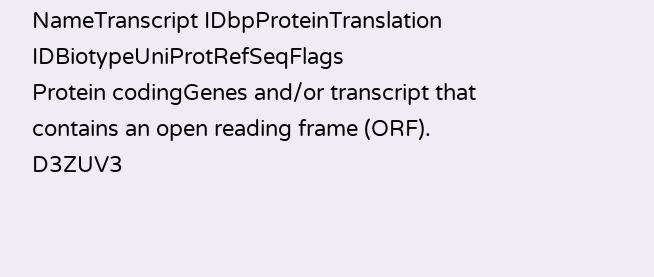NameTranscript IDbpProteinTranslation IDBiotypeUniProtRefSeqFlags
Protein codingGenes and/or transcript that contains an open reading frame (ORF).
D3ZUV3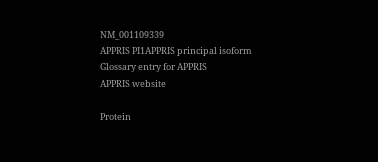NM_001109339
APPRIS PI1APPRIS principal isoform
Glossary entry for APPRIS
APPRIS website

Protein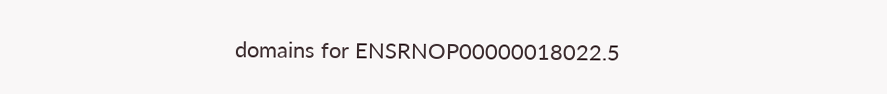domains for ENSRNOP00000018022.5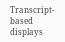Transcript-based displays